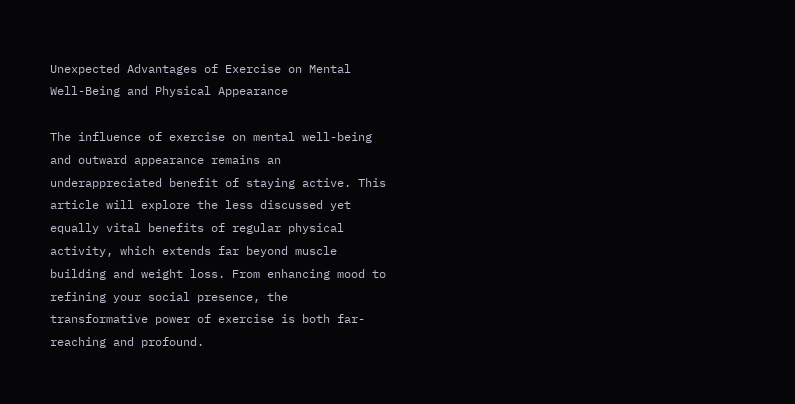Unexpected Advantages of Exercise on Mental Well-Being and Physical Appearance

The influence of exercise on mental well-being and outward appearance remains an underappreciated benefit of staying active. This article will explore the less discussed yet equally vital benefits of regular physical activity, which extends far beyond muscle building and weight loss. From enhancing mood to refining your social presence, the transformative power of exercise is both far-reaching and profound.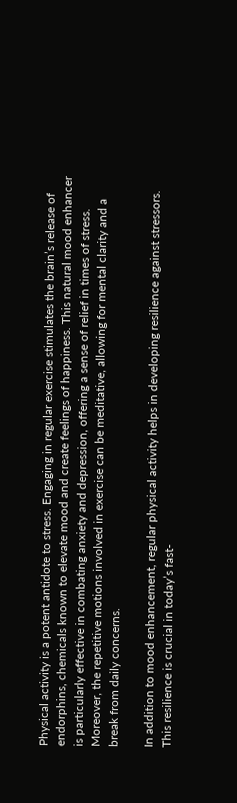Physical activity is a potent antidote to stress. Engaging in regular exercise stimulates the brain’s release of endorphins, chemicals known to elevate mood and create feelings of happiness. This natural mood enhancer is particularly effective in combating anxiety and depression, offering a sense of relief in times of stress. Moreover, the repetitive motions involved in exercise can be meditative, allowing for mental clarity and a break from daily concerns.

In addition to mood enhancement, regular physical activity helps in developing resilience against stressors. This resilience is crucial in today’s fast-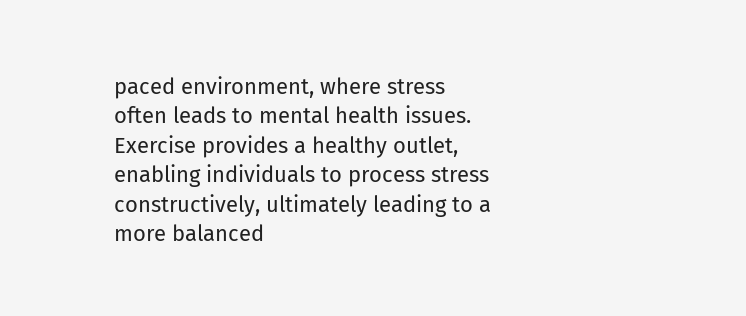paced environment, where stress often leads to mental health issues. Exercise provides a healthy outlet, enabling individuals to process stress constructively, ultimately leading to a more balanced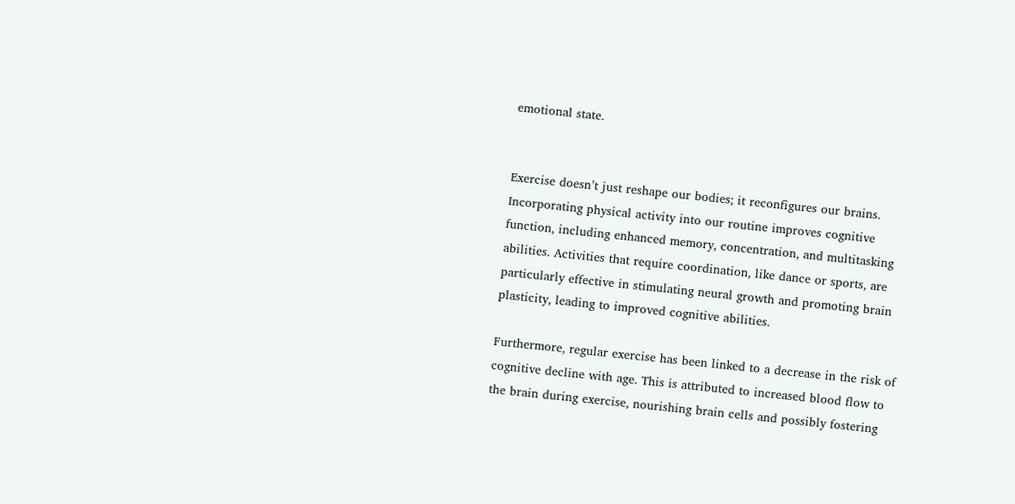emotional state.


Exercise doesn’t just reshape our bodies; it reconfigures our brains. Incorporating physical activity into our routine improves cognitive function, including enhanced memory, concentration, and multitasking abilities. Activities that require coordination, like dance or sports, are particularly effective in stimulating neural growth and promoting brain plasticity, leading to improved cognitive abilities.

Furthermore, regular exercise has been linked to a decrease in the risk of cognitive decline with age. This is attributed to increased blood flow to the brain during exercise, nourishing brain cells and possibly fostering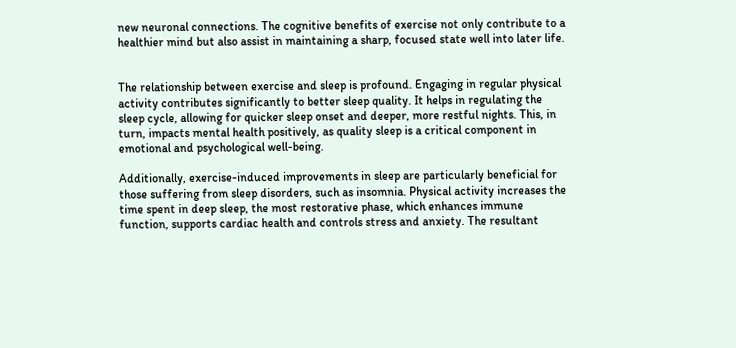new neuronal connections. The cognitive benefits of exercise not only contribute to a healthier mind but also assist in maintaining a sharp, focused state well into later life.


The relationship between exercise and sleep is profound. Engaging in regular physical activity contributes significantly to better sleep quality. It helps in regulating the sleep cycle, allowing for quicker sleep onset and deeper, more restful nights. This, in turn, impacts mental health positively, as quality sleep is a critical component in emotional and psychological well-being.

Additionally, exercise-induced improvements in sleep are particularly beneficial for those suffering from sleep disorders, such as insomnia. Physical activity increases the time spent in deep sleep, the most restorative phase, which enhances immune function, supports cardiac health and controls stress and anxiety. The resultant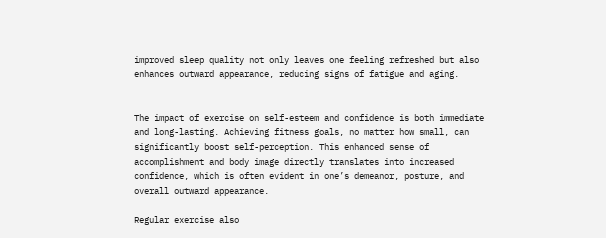improved sleep quality not only leaves one feeling refreshed but also enhances outward appearance, reducing signs of fatigue and aging.


The impact of exercise on self-esteem and confidence is both immediate and long-lasting. Achieving fitness goals, no matter how small, can significantly boost self-perception. This enhanced sense of accomplishment and body image directly translates into increased confidence, which is often evident in one’s demeanor, posture, and overall outward appearance.

Regular exercise also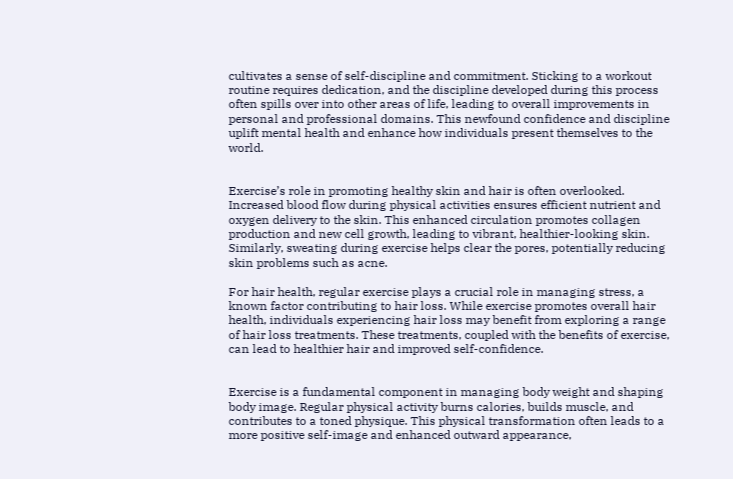cultivates a sense of self-discipline and commitment. Sticking to a workout routine requires dedication, and the discipline developed during this process often spills over into other areas of life, leading to overall improvements in personal and professional domains. This newfound confidence and discipline uplift mental health and enhance how individuals present themselves to the world.


Exercise’s role in promoting healthy skin and hair is often overlooked. Increased blood flow during physical activities ensures efficient nutrient and oxygen delivery to the skin. This enhanced circulation promotes collagen production and new cell growth, leading to vibrant, healthier-looking skin. Similarly, sweating during exercise helps clear the pores, potentially reducing skin problems such as acne.

For hair health, regular exercise plays a crucial role in managing stress, a known factor contributing to hair loss. While exercise promotes overall hair health, individuals experiencing hair loss may benefit from exploring a range of hair loss treatments. These treatments, coupled with the benefits of exercise, can lead to healthier hair and improved self-confidence.


Exercise is a fundamental component in managing body weight and shaping body image. Regular physical activity burns calories, builds muscle, and contributes to a toned physique. This physical transformation often leads to a more positive self-image and enhanced outward appearance,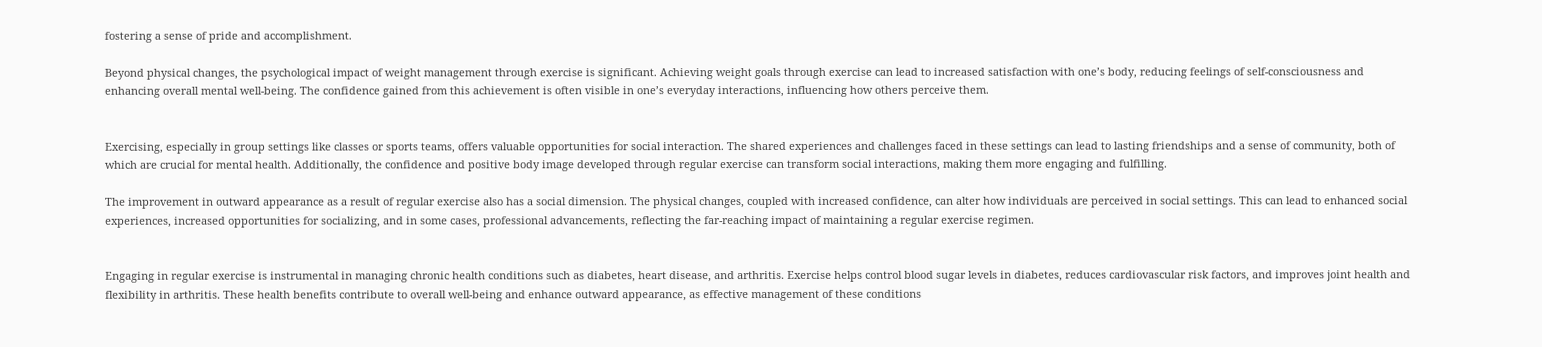fostering a sense of pride and accomplishment.

Beyond physical changes, the psychological impact of weight management through exercise is significant. Achieving weight goals through exercise can lead to increased satisfaction with one’s body, reducing feelings of self-consciousness and enhancing overall mental well-being. The confidence gained from this achievement is often visible in one’s everyday interactions, influencing how others perceive them.


Exercising, especially in group settings like classes or sports teams, offers valuable opportunities for social interaction. The shared experiences and challenges faced in these settings can lead to lasting friendships and a sense of community, both of which are crucial for mental health. Additionally, the confidence and positive body image developed through regular exercise can transform social interactions, making them more engaging and fulfilling.

The improvement in outward appearance as a result of regular exercise also has a social dimension. The physical changes, coupled with increased confidence, can alter how individuals are perceived in social settings. This can lead to enhanced social experiences, increased opportunities for socializing, and in some cases, professional advancements, reflecting the far-reaching impact of maintaining a regular exercise regimen.


Engaging in regular exercise is instrumental in managing chronic health conditions such as diabetes, heart disease, and arthritis. Exercise helps control blood sugar levels in diabetes, reduces cardiovascular risk factors, and improves joint health and flexibility in arthritis. These health benefits contribute to overall well-being and enhance outward appearance, as effective management of these conditions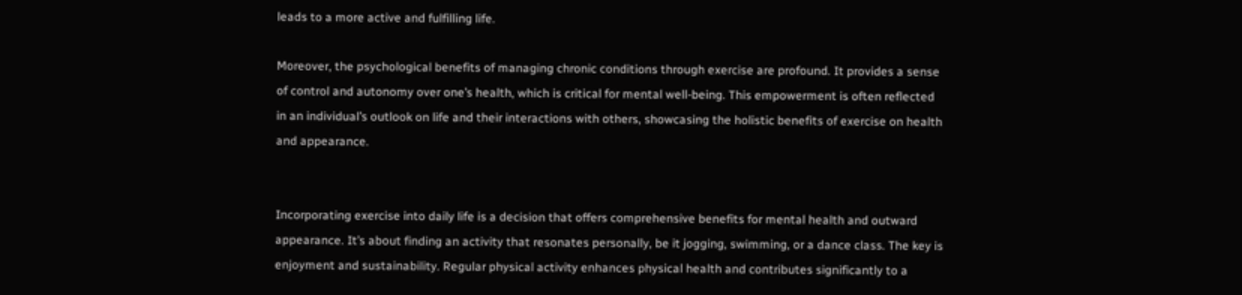leads to a more active and fulfilling life.

Moreover, the psychological benefits of managing chronic conditions through exercise are profound. It provides a sense of control and autonomy over one’s health, which is critical for mental well-being. This empowerment is often reflected in an individual’s outlook on life and their interactions with others, showcasing the holistic benefits of exercise on health and appearance.


Incorporating exercise into daily life is a decision that offers comprehensive benefits for mental health and outward appearance. It’s about finding an activity that resonates personally, be it jogging, swimming, or a dance class. The key is enjoyment and sustainability. Regular physical activity enhances physical health and contributes significantly to a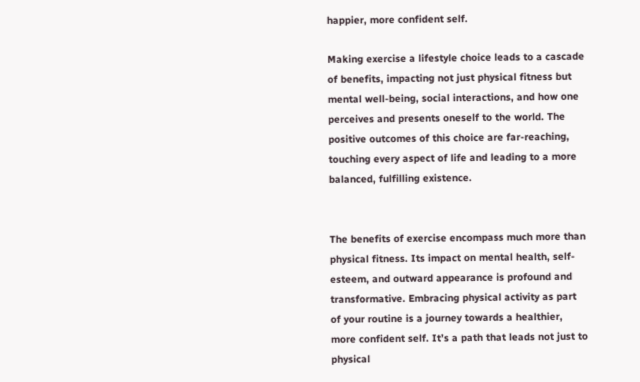happier, more confident self.

Making exercise a lifestyle choice leads to a cascade of benefits, impacting not just physical fitness but mental well-being, social interactions, and how one perceives and presents oneself to the world. The positive outcomes of this choice are far-reaching, touching every aspect of life and leading to a more balanced, fulfilling existence.


The benefits of exercise encompass much more than physical fitness. Its impact on mental health, self-esteem, and outward appearance is profound and transformative. Embracing physical activity as part of your routine is a journey towards a healthier, more confident self. It’s a path that leads not just to physical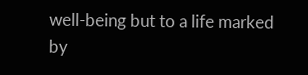well-being but to a life marked by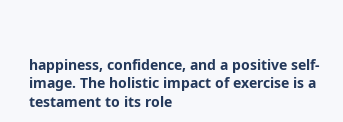happiness, confidence, and a positive self-image. The holistic impact of exercise is a testament to its role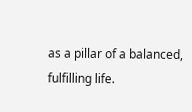as a pillar of a balanced, fulfilling life.